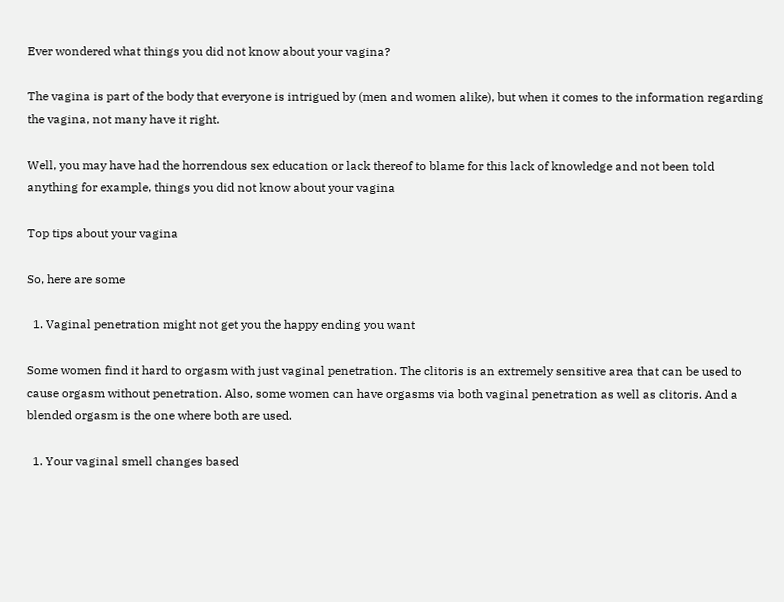Ever wondered what things you did not know about your vagina?

The vagina is part of the body that everyone is intrigued by (men and women alike), but when it comes to the information regarding the vagina, not many have it right.

Well, you may have had the horrendous sex education or lack thereof to blame for this lack of knowledge and not been told anything for example, things you did not know about your vagina

Top tips about your vagina

So, here are some

  1. Vaginal penetration might not get you the happy ending you want

Some women find it hard to orgasm with just vaginal penetration. The clitoris is an extremely sensitive area that can be used to cause orgasm without penetration. Also, some women can have orgasms via both vaginal penetration as well as clitoris. And a blended orgasm is the one where both are used.

  1. Your vaginal smell changes based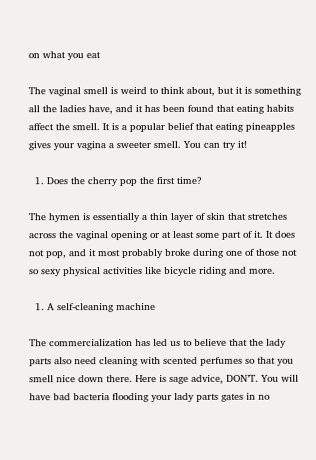on what you eat

The vaginal smell is weird to think about, but it is something all the ladies have, and it has been found that eating habits affect the smell. It is a popular belief that eating pineapples gives your vagina a sweeter smell. You can try it!

  1. Does the cherry pop the first time?

The hymen is essentially a thin layer of skin that stretches across the vaginal opening or at least some part of it. It does not pop, and it most probably broke during one of those not so sexy physical activities like bicycle riding and more.

  1. A self-cleaning machine

The commercialization has led us to believe that the lady parts also need cleaning with scented perfumes so that you smell nice down there. Here is sage advice, DON’T. You will have bad bacteria flooding your lady parts gates in no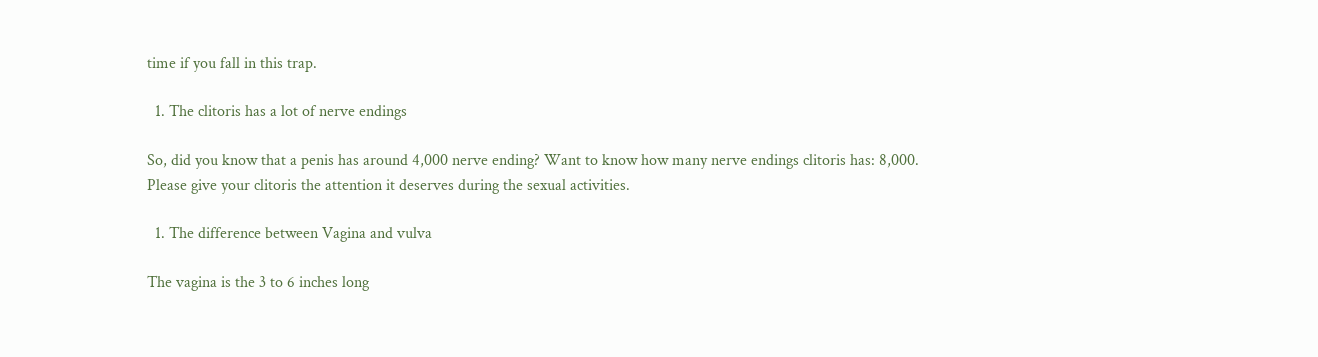time if you fall in this trap.

  1. The clitoris has a lot of nerve endings

So, did you know that a penis has around 4,000 nerve ending? Want to know how many nerve endings clitoris has: 8,000. Please give your clitoris the attention it deserves during the sexual activities.

  1. The difference between Vagina and vulva

The vagina is the 3 to 6 inches long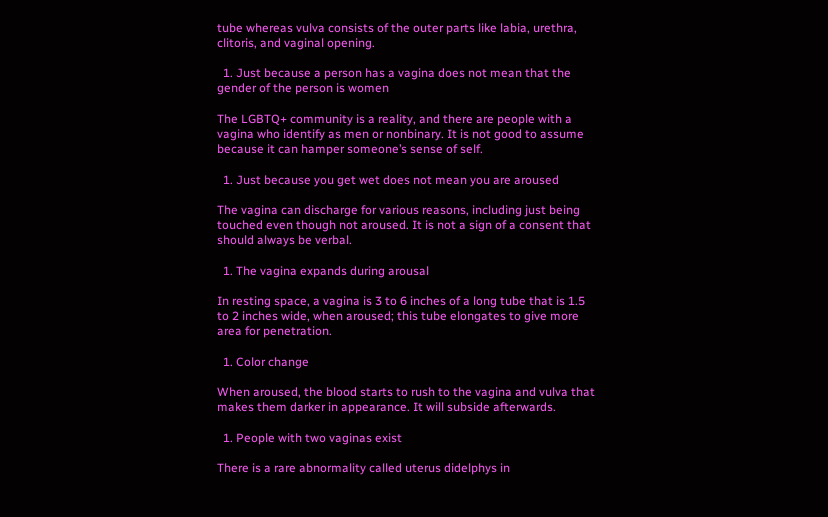tube whereas vulva consists of the outer parts like labia, urethra, clitoris, and vaginal opening.

  1. Just because a person has a vagina does not mean that the gender of the person is women

The LGBTQ+ community is a reality, and there are people with a vagina who identify as men or nonbinary. It is not good to assume because it can hamper someone’s sense of self.

  1. Just because you get wet does not mean you are aroused

The vagina can discharge for various reasons, including just being touched even though not aroused. It is not a sign of a consent that should always be verbal.

  1. The vagina expands during arousal

In resting space, a vagina is 3 to 6 inches of a long tube that is 1.5 to 2 inches wide, when aroused; this tube elongates to give more area for penetration.

  1. Color change

When aroused, the blood starts to rush to the vagina and vulva that makes them darker in appearance. It will subside afterwards.

  1. People with two vaginas exist

There is a rare abnormality called uterus didelphys in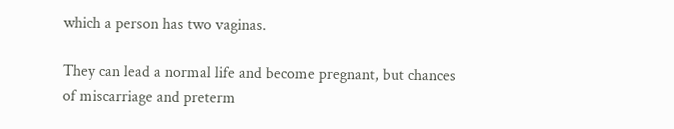which a person has two vaginas.

They can lead a normal life and become pregnant, but chances of miscarriage and preterm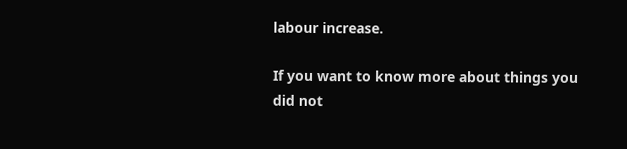labour increase.

If you want to know more about things you did not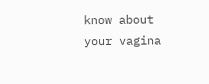know about your vagina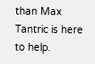than Max Tantric is here to help.